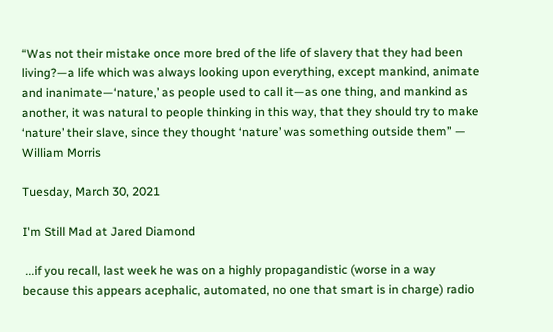“Was not their mistake once more bred of the life of slavery that they had been living?—a life which was always looking upon everything, except mankind, animate and inanimate—‘nature,’ as people used to call it—as one thing, and mankind as another, it was natural to people thinking in this way, that they should try to make ‘nature’ their slave, since they thought ‘nature’ was something outside them” — William Morris

Tuesday, March 30, 2021

I'm Still Mad at Jared Diamond

 ...if you recall, last week he was on a highly propagandistic (worse in a way because this appears acephalic, automated, no one that smart is in charge) radio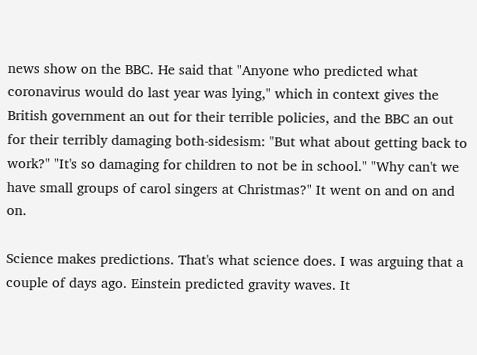news show on the BBC. He said that "Anyone who predicted what coronavirus would do last year was lying," which in context gives the British government an out for their terrible policies, and the BBC an out for their terribly damaging both-sidesism: "But what about getting back to work?" "It's so damaging for children to not be in school." "Why can't we have small groups of carol singers at Christmas?" It went on and on and on.

Science makes predictions. That's what science does. I was arguing that a couple of days ago. Einstein predicted gravity waves. It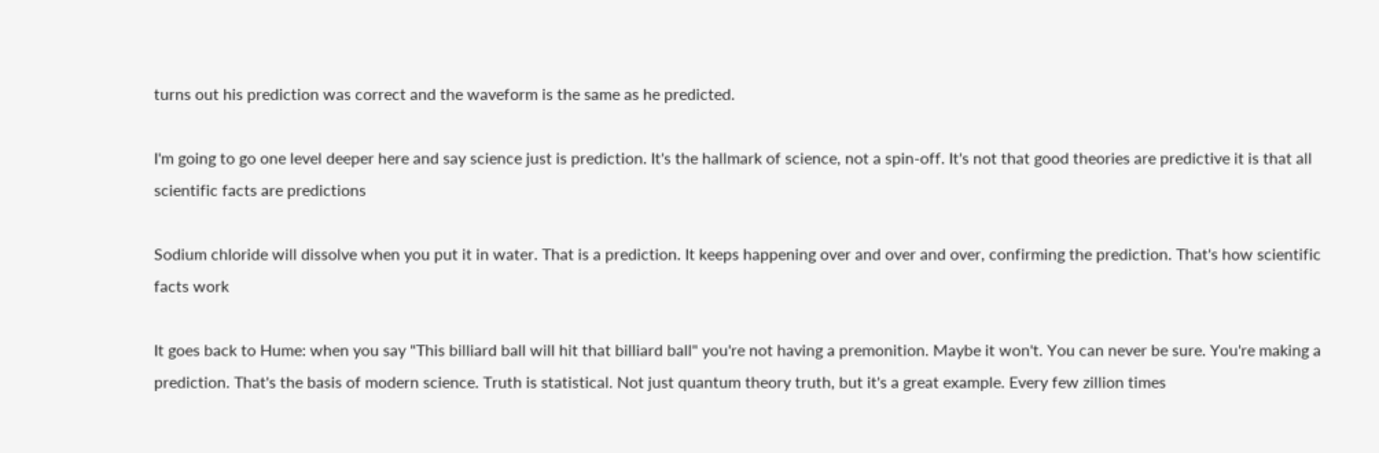turns out his prediction was correct and the waveform is the same as he predicted.

I'm going to go one level deeper here and say science just is prediction. It's the hallmark of science, not a spin-off. It's not that good theories are predictive it is that all scientific facts are predictions

Sodium chloride will dissolve when you put it in water. That is a prediction. It keeps happening over and over and over, confirming the prediction. That's how scientific facts work

It goes back to Hume: when you say "This billiard ball will hit that billiard ball" you're not having a premonition. Maybe it won't. You can never be sure. You're making a prediction. That's the basis of modern science. Truth is statistical. Not just quantum theory truth, but it's a great example. Every few zillion times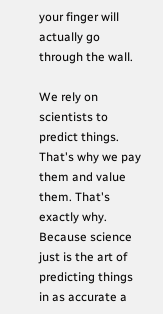your finger will actually go through the wall.

We rely on scientists to predict things. That's why we pay them and value them. That's exactly why. Because science just is the art of predicting things in as accurate a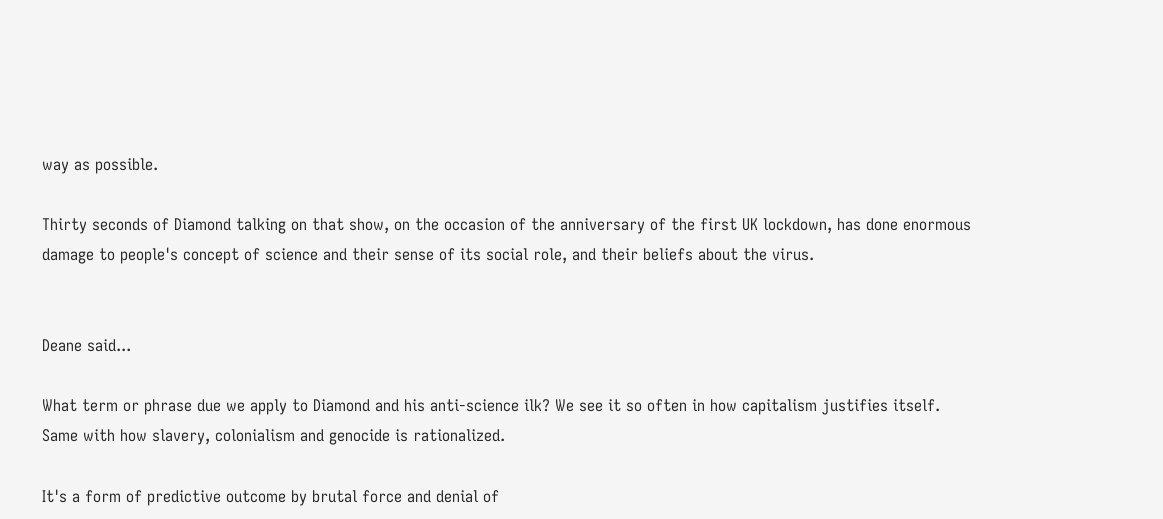way as possible.

Thirty seconds of Diamond talking on that show, on the occasion of the anniversary of the first UK lockdown, has done enormous damage to people's concept of science and their sense of its social role, and their beliefs about the virus.


Deane said...

What term or phrase due we apply to Diamond and his anti-science ilk? We see it so often in how capitalism justifies itself. Same with how slavery, colonialism and genocide is rationalized.

It's a form of predictive outcome by brutal force and denial of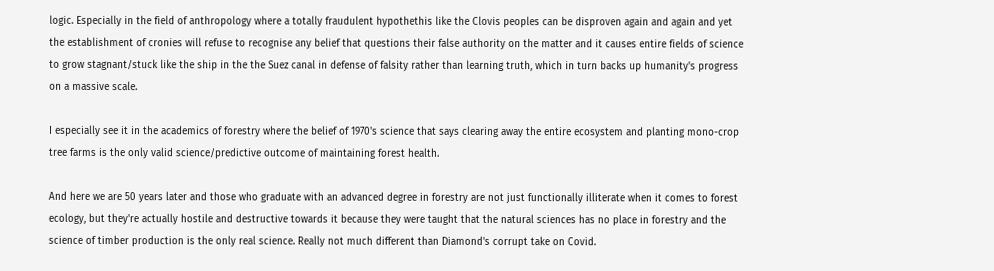logic. Especially in the field of anthropology where a totally fraudulent hypothethis like the Clovis peoples can be disproven again and again and yet the establishment of cronies will refuse to recognise any belief that questions their false authority on the matter and it causes entire fields of science to grow stagnant/stuck like the ship in the the Suez canal in defense of falsity rather than learning truth, which in turn backs up humanity's progress on a massive scale.

I especially see it in the academics of forestry where the belief of 1970's science that says clearing away the entire ecosystem and planting mono-crop tree farms is the only valid science/predictive outcome of maintaining forest health.

And here we are 50 years later and those who graduate with an advanced degree in forestry are not just functionally illiterate when it comes to forest ecology, but they're actually hostile and destructive towards it because they were taught that the natural sciences has no place in forestry and the science of timber production is the only real science. Really not much different than Diamond's corrupt take on Covid.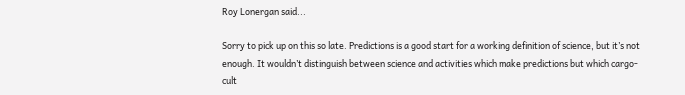Roy Lonergan said...

Sorry to pick up on this so late. Predictions is a good start for a working definition of science, but it’s not enough. It wouldn’t distinguish between science and activities which make predictions but which cargo-cult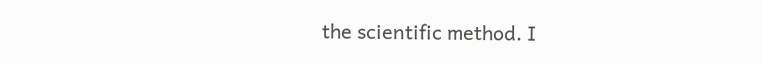the scientific method. I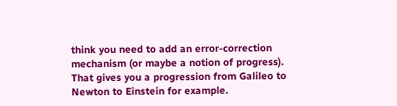think you need to add an error-correction mechanism (or maybe a notion of progress). That gives you a progression from Galileo to Newton to Einstein for example.